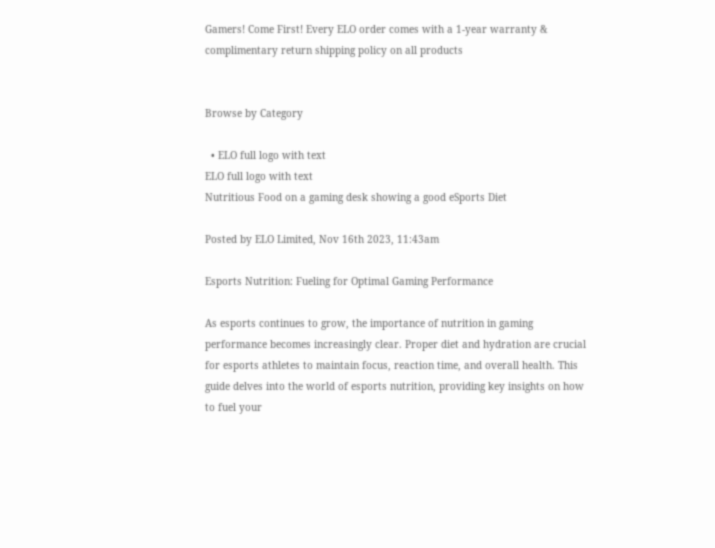Gamers! Come First! Every ELO order comes with a 1-year warranty & complimentary return shipping policy on all products


Browse by Category

  • ELO full logo with text
ELO full logo with text
Nutritious Food on a gaming desk showing a good eSports Diet

Posted by ELO Limited, Nov 16th 2023, 11:43am

Esports Nutrition: Fueling for Optimal Gaming Performance

As esports continues to grow, the importance of nutrition in gaming performance becomes increasingly clear. Proper diet and hydration are crucial for esports athletes to maintain focus, reaction time, and overall health. This guide delves into the world of esports nutrition, providing key insights on how to fuel your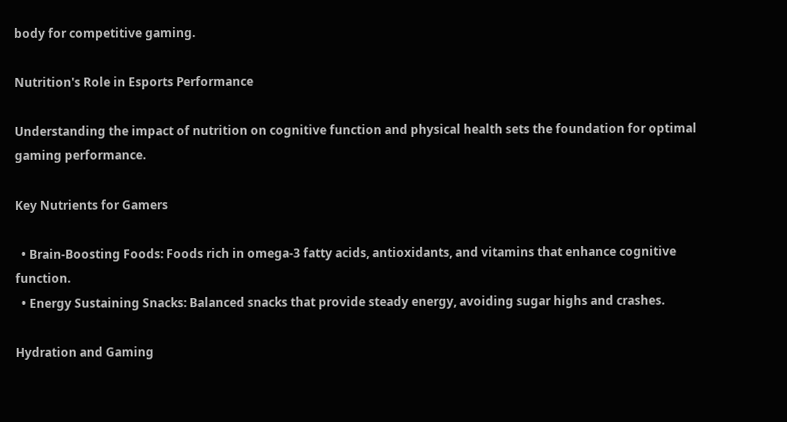body for competitive gaming.

Nutrition's Role in Esports Performance

Understanding the impact of nutrition on cognitive function and physical health sets the foundation for optimal gaming performance.

Key Nutrients for Gamers

  • Brain-Boosting Foods: Foods rich in omega-3 fatty acids, antioxidants, and vitamins that enhance cognitive function.
  • Energy Sustaining Snacks: Balanced snacks that provide steady energy, avoiding sugar highs and crashes.

Hydration and Gaming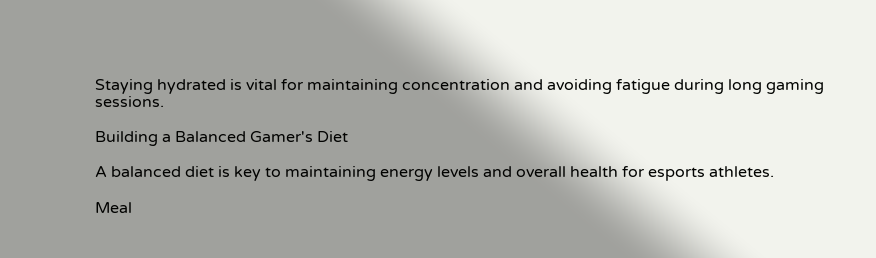Staying hydrated is vital for maintaining concentration and avoiding fatigue during long gaming sessions.

Building a Balanced Gamer's Diet

A balanced diet is key to maintaining energy levels and overall health for esports athletes.

Meal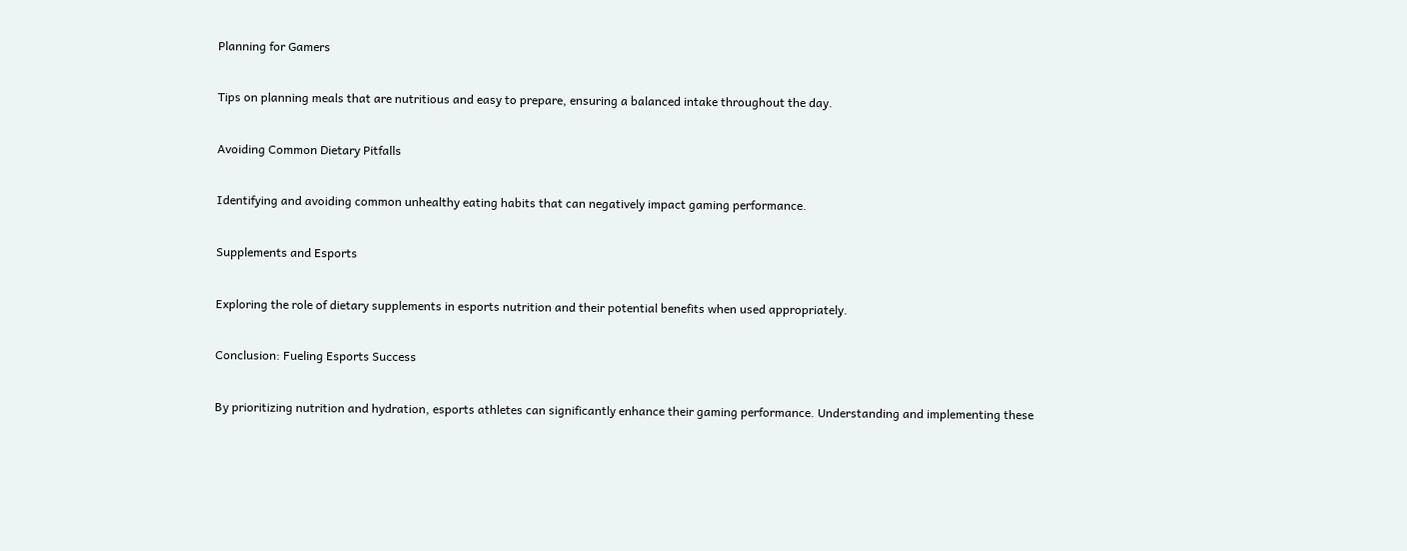Planning for Gamers

Tips on planning meals that are nutritious and easy to prepare, ensuring a balanced intake throughout the day.

Avoiding Common Dietary Pitfalls

Identifying and avoiding common unhealthy eating habits that can negatively impact gaming performance.

Supplements and Esports

Exploring the role of dietary supplements in esports nutrition and their potential benefits when used appropriately.

Conclusion: Fueling Esports Success

By prioritizing nutrition and hydration, esports athletes can significantly enhance their gaming performance. Understanding and implementing these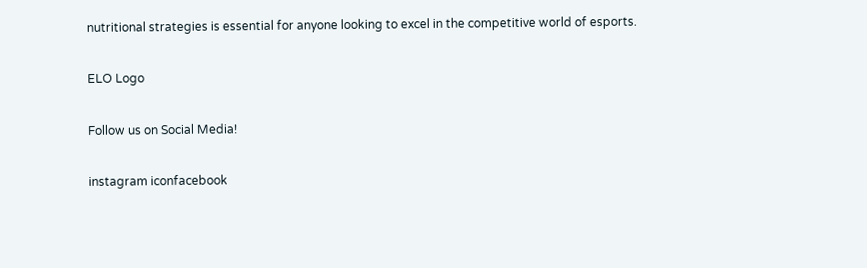nutritional strategies is essential for anyone looking to excel in the competitive world of esports.

ELO Logo

Follow us on Social Media!

instagram iconfacebook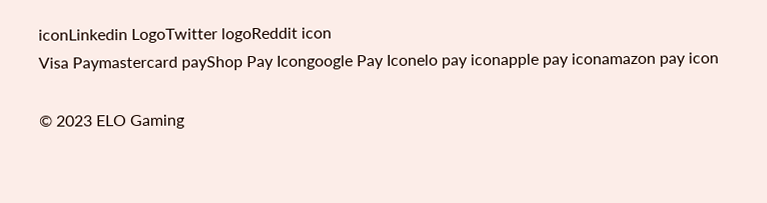iconLinkedin LogoTwitter logoReddit icon
Visa Paymastercard payShop Pay Icongoogle Pay Iconelo pay iconapple pay iconamazon pay icon

© 2023 ELO Gaming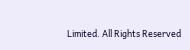Limited. All Rights Reserved